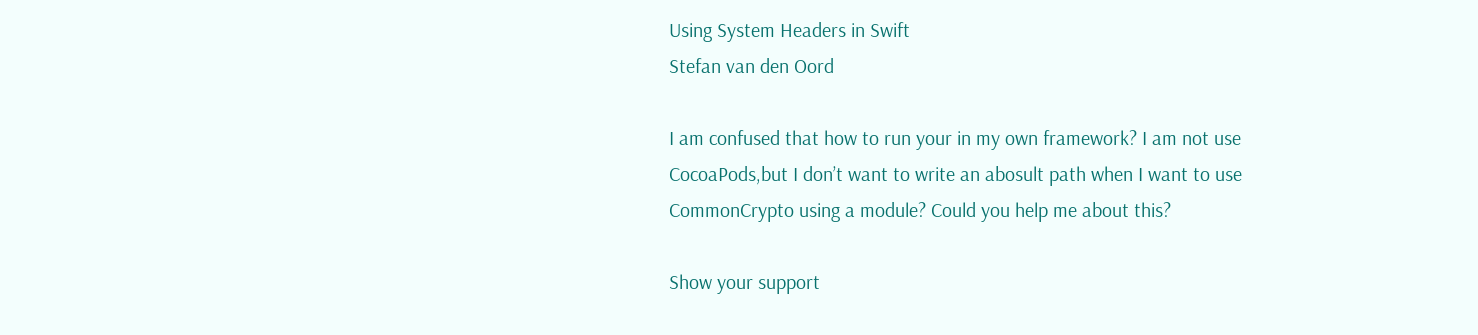Using System Headers in Swift
Stefan van den Oord

I am confused that how to run your in my own framework? I am not use CocoaPods,but I don’t want to write an abosult path when I want to use CommonCrypto using a module? Could you help me about this?

Show your support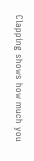Clapping shows how much you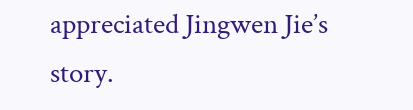appreciated Jingwen Jie’s story.